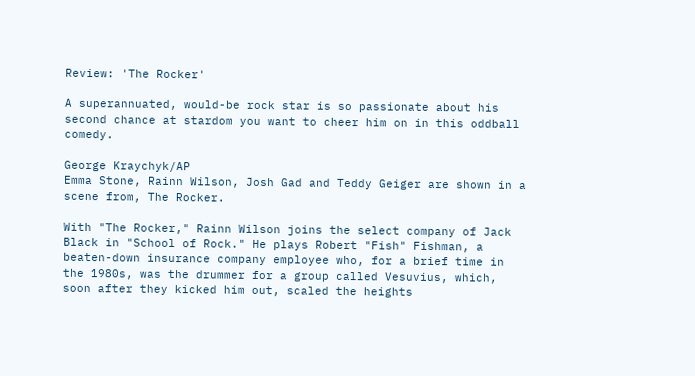Review: 'The Rocker'

A superannuated, would-be rock star is so passionate about his second chance at stardom you want to cheer him on in this oddball comedy.

George Kraychyk/AP
Emma Stone, Rainn Wilson, Josh Gad and Teddy Geiger are shown in a scene from, The Rocker.

With "The Rocker," Rainn Wilson joins the select company of Jack Black in "School of Rock." He plays Robert "Fish" Fishman, a beaten-down insurance company employee who, for a brief time in the 1980s, was the drummer for a group called Vesuvius, which, soon after they kicked him out, scaled the heights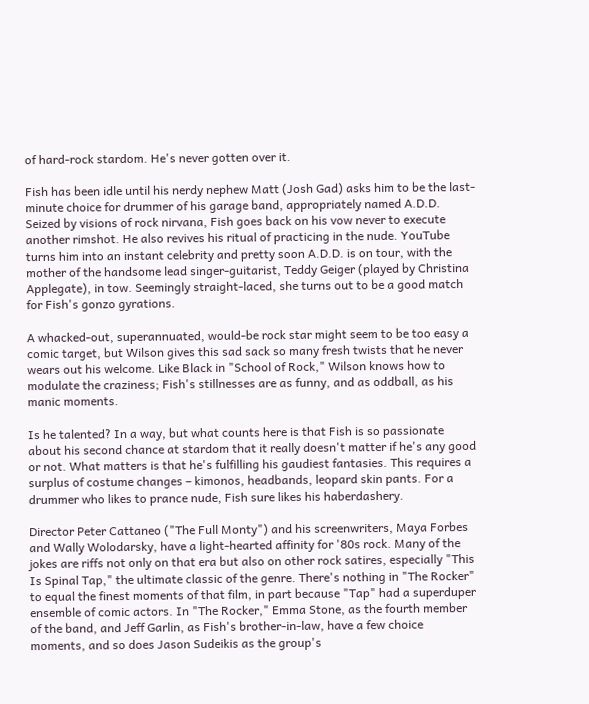of hard-rock stardom. He's never gotten over it.

Fish has been idle until his nerdy nephew Matt (Josh Gad) asks him to be the last-minute choice for drummer of his garage band, appropriately named A.D.D. Seized by visions of rock nirvana, Fish goes back on his vow never to execute another rimshot. He also revives his ritual of practicing in the nude. YouTube turns him into an instant celebrity and pretty soon A.D.D. is on tour, with the mother of the handsome lead singer-guitarist, Teddy Geiger (played by Christina Applegate), in tow. Seemingly straight-laced, she turns out to be a good match for Fish's gonzo gyrations.

A whacked-out, superannuated, would-be rock star might seem to be too easy a comic target, but Wilson gives this sad sack so many fresh twists that he never wears out his welcome. Like Black in "School of Rock," Wilson knows how to modulate the craziness; Fish's stillnesses are as funny, and as oddball, as his manic moments.

Is he talented? In a way, but what counts here is that Fish is so passionate about his second chance at stardom that it really doesn't matter if he's any good or not. What matters is that he's fulfilling his gaudiest fantasies. This requires a surplus of costume changes – kimonos, headbands, leopard skin pants. For a drummer who likes to prance nude, Fish sure likes his haberdashery.

Director Peter Cattaneo ("The Full Monty") and his screenwriters, Maya Forbes and Wally Wolodarsky, have a light-hearted affinity for '80s rock. Many of the jokes are riffs not only on that era but also on other rock satires, especially "This Is Spinal Tap," the ultimate classic of the genre. There's nothing in "The Rocker" to equal the finest moments of that film, in part because "Tap" had a superduper ensemble of comic actors. In "The Rocker," Emma Stone, as the fourth member of the band, and Jeff Garlin, as Fish's brother-in-law, have a few choice moments, and so does Jason Sudeikis as the group's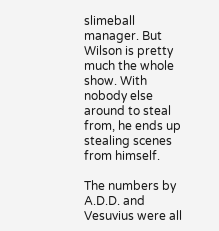slimeball manager. But Wilson is pretty much the whole show. With nobody else around to steal from, he ends up stealing scenes from himself.

The numbers by A.D.D. and Vesuvius were all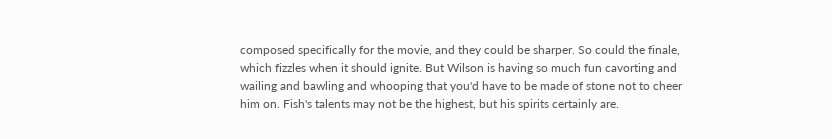composed specifically for the movie, and they could be sharper. So could the finale, which fizzles when it should ignite. But Wilson is having so much fun cavorting and wailing and bawling and whooping that you'd have to be made of stone not to cheer him on. Fish's talents may not be the highest, but his spirits certainly are.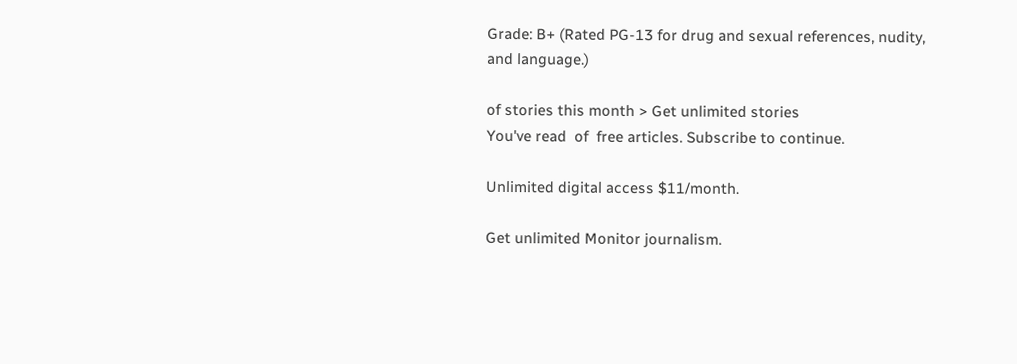Grade: B+ (Rated PG-13 for drug and sexual references, nudity, and language.)

of stories this month > Get unlimited stories
You've read  of  free articles. Subscribe to continue.

Unlimited digital access $11/month.

Get unlimited Monitor journalism.